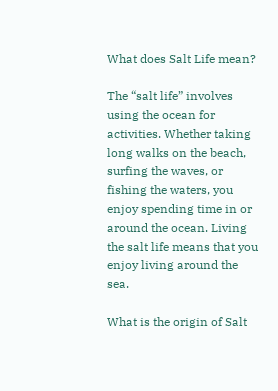What does Salt Life mean?

The “salt life” involves using the ocean for activities. Whether taking long walks on the beach, surfing the waves, or fishing the waters, you enjoy spending time in or around the ocean. Living the salt life means that you enjoy living around the sea.

What is the origin of Salt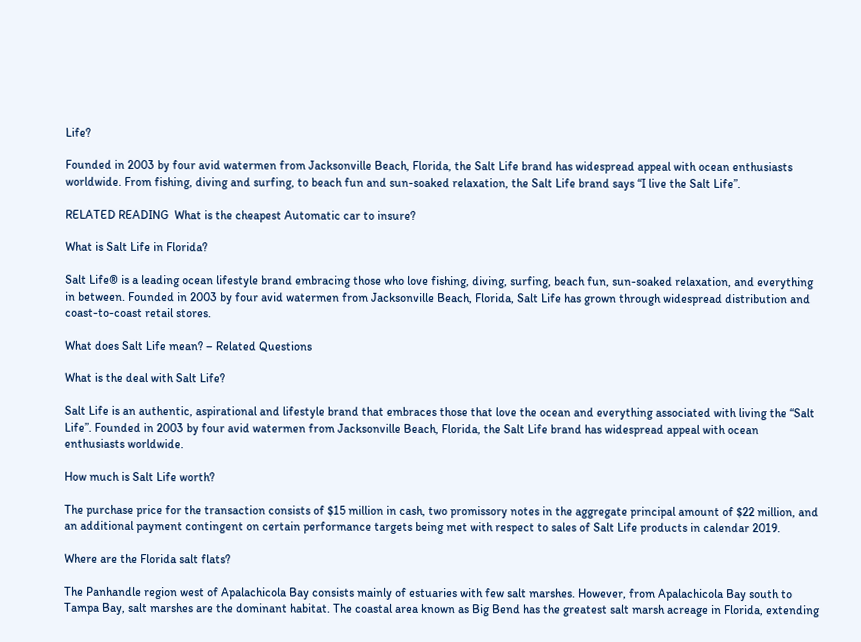Life?

Founded in 2003 by four avid watermen from Jacksonville Beach, Florida, the Salt Life brand has widespread appeal with ocean enthusiasts worldwide. From fishing, diving and surfing, to beach fun and sun-soaked relaxation, the Salt Life brand says “I live the Salt Life”.

RELATED READING  What is the cheapest Automatic car to insure?

What is Salt Life in Florida?

Salt Life® is a leading ocean lifestyle brand embracing those who love fishing, diving, surfing, beach fun, sun-soaked relaxation, and everything in between. Founded in 2003 by four avid watermen from Jacksonville Beach, Florida, Salt Life has grown through widespread distribution and coast-to-coast retail stores.

What does Salt Life mean? – Related Questions

What is the deal with Salt Life?

Salt Life is an authentic, aspirational and lifestyle brand that embraces those that love the ocean and everything associated with living the “Salt Life”. Founded in 2003 by four avid watermen from Jacksonville Beach, Florida, the Salt Life brand has widespread appeal with ocean enthusiasts worldwide.

How much is Salt Life worth?

The purchase price for the transaction consists of $15 million in cash, two promissory notes in the aggregate principal amount of $22 million, and an additional payment contingent on certain performance targets being met with respect to sales of Salt Life products in calendar 2019.

Where are the Florida salt flats?

The Panhandle region west of Apalachicola Bay consists mainly of estuaries with few salt marshes. However, from Apalachicola Bay south to Tampa Bay, salt marshes are the dominant habitat. The coastal area known as Big Bend has the greatest salt marsh acreage in Florida, extending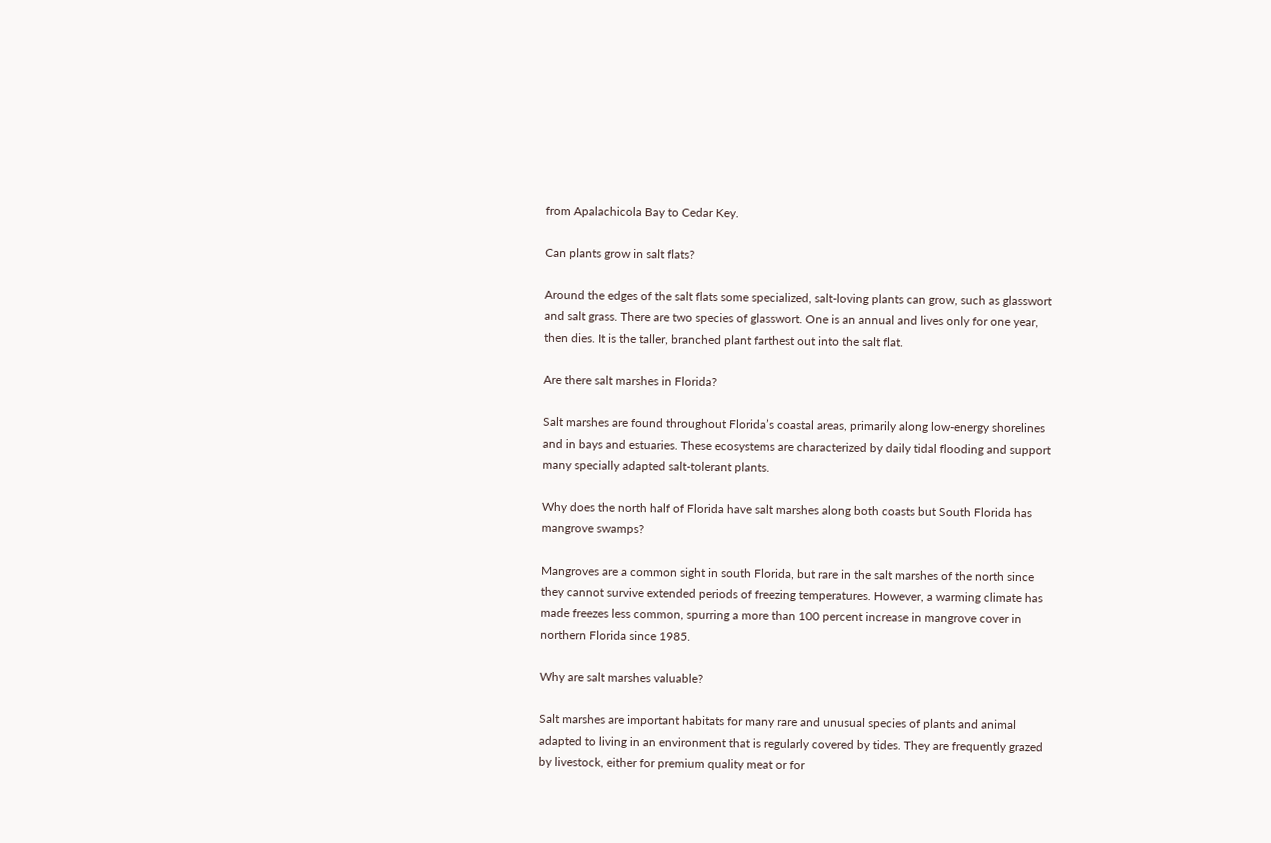from Apalachicola Bay to Cedar Key.

Can plants grow in salt flats?

Around the edges of the salt flats some specialized, salt-loving plants can grow, such as glasswort and salt grass. There are two species of glasswort. One is an annual and lives only for one year, then dies. It is the taller, branched plant farthest out into the salt flat.

Are there salt marshes in Florida?

Salt marshes are found throughout Florida’s coastal areas, primarily along low-energy shorelines and in bays and estuaries. These ecosystems are characterized by daily tidal flooding and support many specially adapted salt-tolerant plants.

Why does the north half of Florida have salt marshes along both coasts but South Florida has mangrove swamps?

Mangroves are a common sight in south Florida, but rare in the salt marshes of the north since they cannot survive extended periods of freezing temperatures. However, a warming climate has made freezes less common, spurring a more than 100 percent increase in mangrove cover in northern Florida since 1985.

Why are salt marshes valuable?

Salt marshes are important habitats for many rare and unusual species of plants and animal adapted to living in an environment that is regularly covered by tides. They are frequently grazed by livestock, either for premium quality meat or for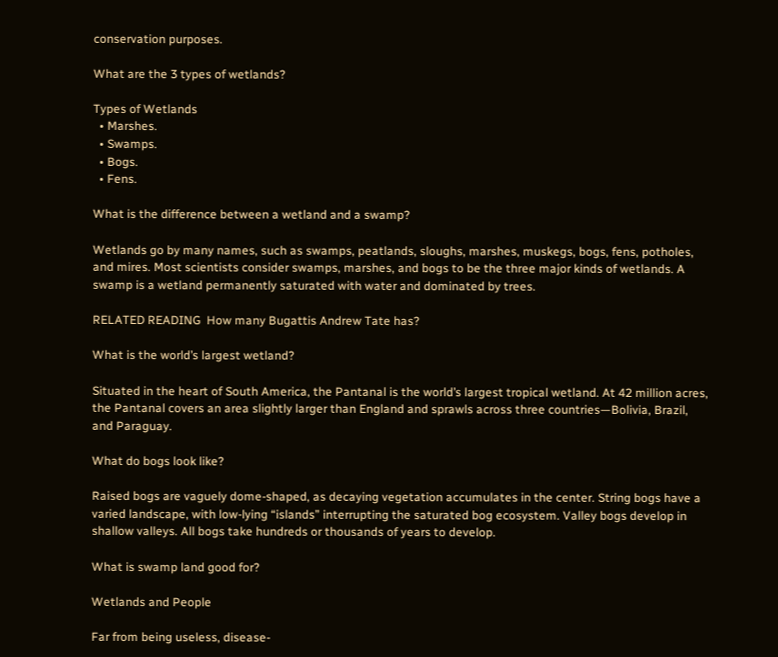conservation purposes.

What are the 3 types of wetlands?

Types of Wetlands
  • Marshes.
  • Swamps.
  • Bogs.
  • Fens.

What is the difference between a wetland and a swamp?

Wetlands go by many names, such as swamps, peatlands, sloughs, marshes, muskegs, bogs, fens, potholes, and mires. Most scientists consider swamps, marshes, and bogs to be the three major kinds of wetlands. A swamp is a wetland permanently saturated with water and dominated by trees.

RELATED READING  How many Bugattis Andrew Tate has?

What is the world’s largest wetland?

Situated in the heart of South America, the Pantanal is the world’s largest tropical wetland. At 42 million acres, the Pantanal covers an area slightly larger than England and sprawls across three countries—Bolivia, Brazil, and Paraguay.

What do bogs look like?

Raised bogs are vaguely dome-shaped, as decaying vegetation accumulates in the center. String bogs have a varied landscape, with low-lying “islands” interrupting the saturated bog ecosystem. Valley bogs develop in shallow valleys. All bogs take hundreds or thousands of years to develop.

What is swamp land good for?

Wetlands and People

Far from being useless, disease-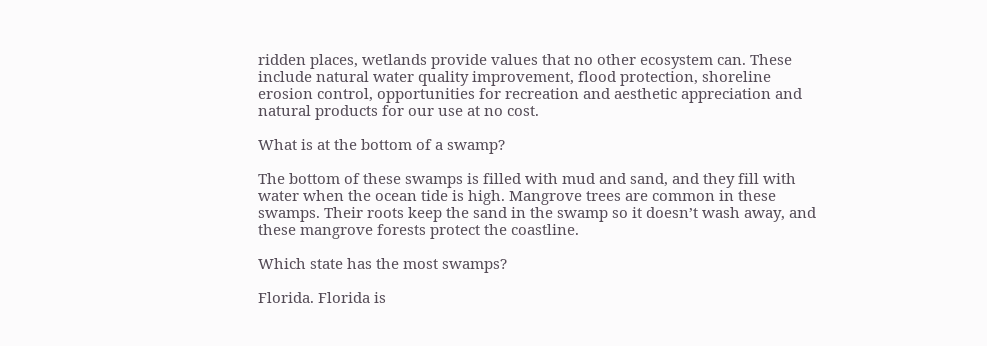ridden places, wetlands provide values that no other ecosystem can. These include natural water quality improvement, flood protection, shoreline erosion control, opportunities for recreation and aesthetic appreciation and natural products for our use at no cost.

What is at the bottom of a swamp?

The bottom of these swamps is filled with mud and sand, and they fill with water when the ocean tide is high. Mangrove trees are common in these swamps. Their roots keep the sand in the swamp so it doesn’t wash away, and these mangrove forests protect the coastline.

Which state has the most swamps?

Florida. Florida is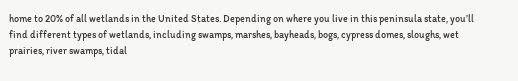home to 20% of all wetlands in the United States. Depending on where you live in this peninsula state, you’ll find different types of wetlands, including swamps, marshes, bayheads, bogs, cypress domes, sloughs, wet prairies, river swamps, tidal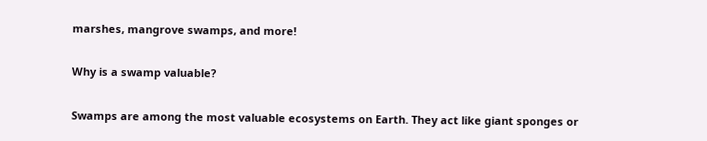marshes, mangrove swamps, and more!

Why is a swamp valuable?

Swamps are among the most valuable ecosystems on Earth. They act like giant sponges or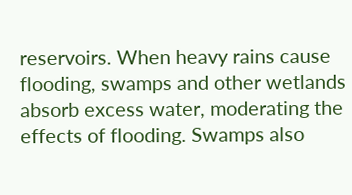reservoirs. When heavy rains cause flooding, swamps and other wetlands absorb excess water, moderating the effects of flooding. Swamps also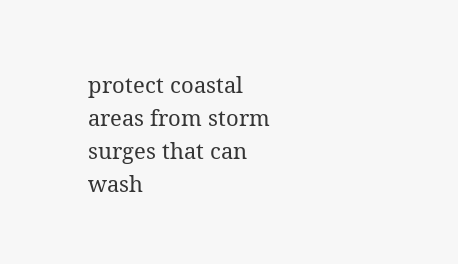protect coastal areas from storm surges that can wash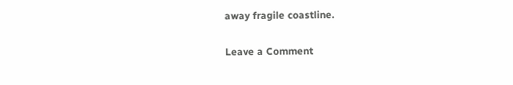away fragile coastline.

Leave a Comment